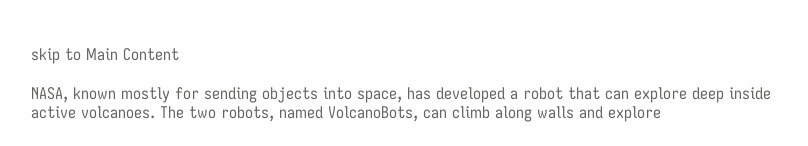skip to Main Content

NASA, known mostly for sending objects into space, has developed a robot that can explore deep inside active volcanoes. The two robots, named VolcanoBots, can climb along walls and explore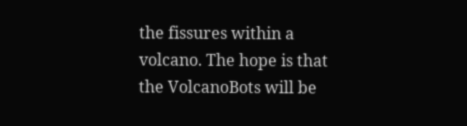the fissures within a volcano. The hope is that the VolcanoBots will be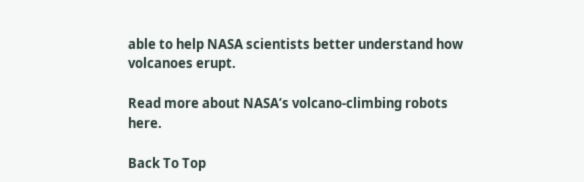able to help NASA scientists better understand how volcanoes erupt.

Read more about NASA’s volcano-climbing robots here.

Back To Top